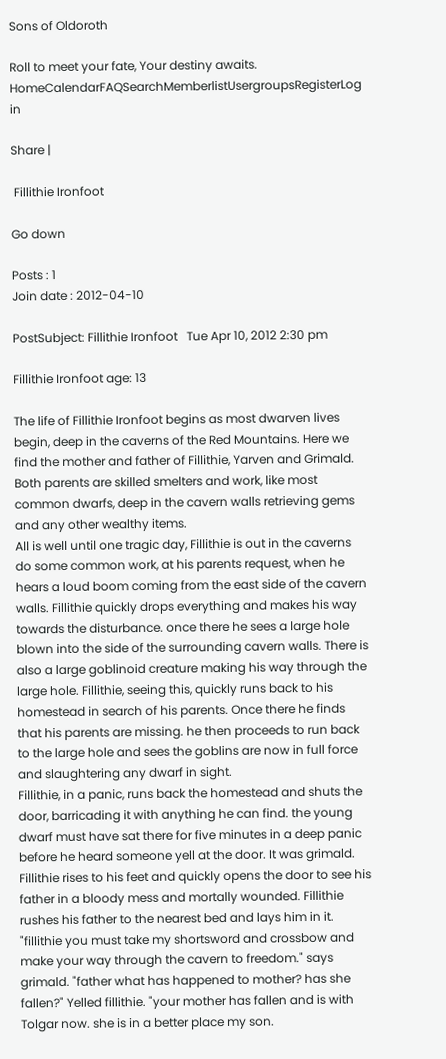Sons of Oldoroth

Roll to meet your fate, Your destiny awaits.
HomeCalendarFAQSearchMemberlistUsergroupsRegisterLog in

Share |

 Fillithie Ironfoot

Go down

Posts : 1
Join date : 2012-04-10

PostSubject: Fillithie Ironfoot   Tue Apr 10, 2012 2:30 pm

Fillithie Ironfoot age: 13

The life of Fillithie Ironfoot begins as most dwarven lives begin, deep in the caverns of the Red Mountains. Here we find the mother and father of Fillithie, Yarven and Grimald. Both parents are skilled smelters and work, like most common dwarfs, deep in the cavern walls retrieving gems and any other wealthy items.
All is well until one tragic day, Fillithie is out in the caverns do some common work, at his parents request, when he hears a loud boom coming from the east side of the cavern walls. Fillithie quickly drops everything and makes his way towards the disturbance. once there he sees a large hole blown into the side of the surrounding cavern walls. There is also a large goblinoid creature making his way through the large hole. Fillithie, seeing this, quickly runs back to his homestead in search of his parents. Once there he finds that his parents are missing. he then proceeds to run back to the large hole and sees the goblins are now in full force and slaughtering any dwarf in sight.
Fillithie, in a panic, runs back the homestead and shuts the door, barricading it with anything he can find. the young dwarf must have sat there for five minutes in a deep panic before he heard someone yell at the door. It was grimald. Fillithie rises to his feet and quickly opens the door to see his father in a bloody mess and mortally wounded. Fillithie rushes his father to the nearest bed and lays him in it. "fillithie you must take my shortsword and crossbow and make your way through the cavern to freedom." says grimald. "father what has happened to mother? has she fallen?" Yelled fillithie. "your mother has fallen and is with Tolgar now. she is in a better place my son.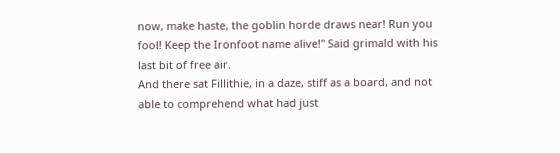now, make haste, the goblin horde draws near! Run you fool! Keep the Ironfoot name alive!" Said grimald with his last bit of free air.
And there sat Fillithie, in a daze, stiff as a board, and not able to comprehend what had just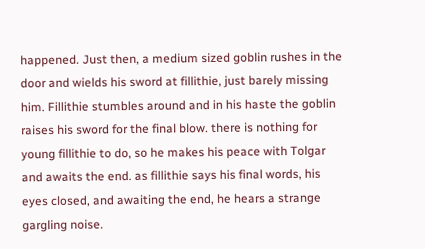happened. Just then, a medium sized goblin rushes in the door and wields his sword at fillithie, just barely missing him. Fillithie stumbles around and in his haste the goblin raises his sword for the final blow. there is nothing for young fillithie to do, so he makes his peace with Tolgar and awaits the end. as fillithie says his final words, his eyes closed, and awaiting the end, he hears a strange gargling noise.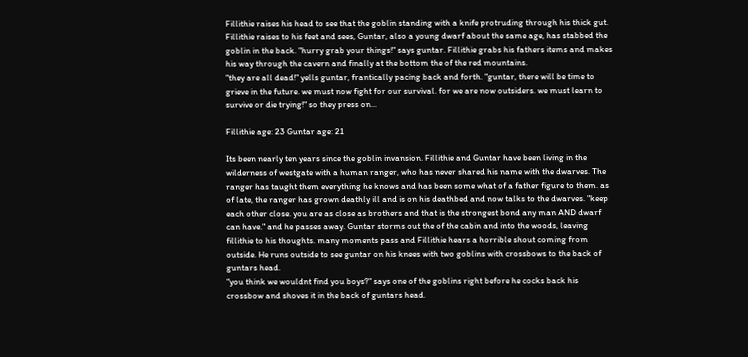Fillithie raises his head to see that the goblin standing with a knife protruding through his thick gut. Fillithie raises to his feet and sees, Guntar, also a young dwarf about the same age, has stabbed the goblin in the back. "hurry grab your things!" says guntar. Fillithie grabs his fathers items and makes his way through the cavern and finally at the bottom the of the red mountains.
"they are all dead!" yells guntar, frantically pacing back and forth. "guntar, there will be time to grieve in the future. we must now fight for our survival. for we are now outsiders. we must learn to survive or die trying!" so they press on...

Fillithie age: 23 Guntar age: 21

Its been nearly ten years since the goblin invansion. Fillithie and Guntar have been living in the wilderness of westgate with a human ranger, who has never shared his name with the dwarves. The ranger has taught them everything he knows and has been some what of a father figure to them. as of late, the ranger has grown deathly ill and is on his deathbed and now talks to the dwarves. "keep each other close. you are as close as brothers and that is the strongest bond any man AND dwarf can have." and he passes away. Guntar storms out the of the cabin and into the woods, leaving fillithie to his thoughts. many moments pass and Fillithie hears a horrible shout coming from outside. He runs outside to see guntar on his knees with two goblins with crossbows to the back of guntars head.
"you think we wouldnt find you boys?" says one of the goblins right before he cocks back his crossbow and shoves it in the back of guntars head.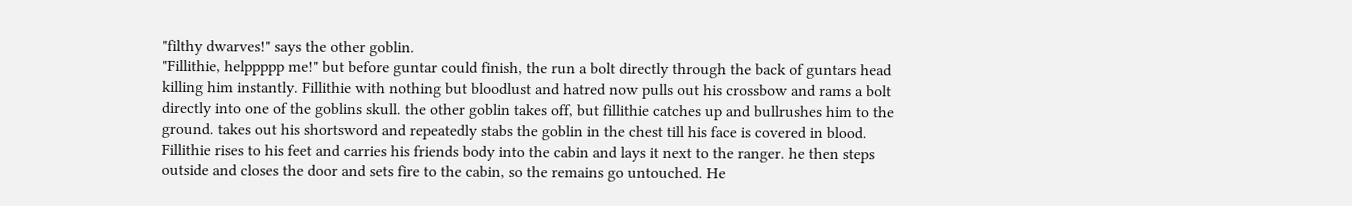"filthy dwarves!" says the other goblin.
"Fillithie, helppppp me!" but before guntar could finish, the run a bolt directly through the back of guntars head killing him instantly. Fillithie with nothing but bloodlust and hatred now pulls out his crossbow and rams a bolt directly into one of the goblins skull. the other goblin takes off, but fillithie catches up and bullrushes him to the ground. takes out his shortsword and repeatedly stabs the goblin in the chest till his face is covered in blood. Fillithie rises to his feet and carries his friends body into the cabin and lays it next to the ranger. he then steps outside and closes the door and sets fire to the cabin, so the remains go untouched. He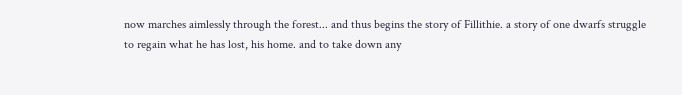now marches aimlessly through the forest... and thus begins the story of Fillithie. a story of one dwarfs struggle to regain what he has lost, his home. and to take down any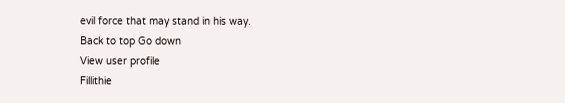evil force that may stand in his way.
Back to top Go down
View user profile
Fillithie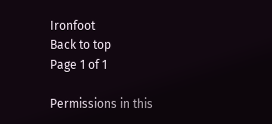Ironfoot
Back to top
Page 1 of 1

Permissions in this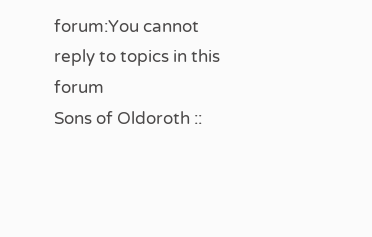forum:You cannot reply to topics in this forum
Sons of Oldoroth ::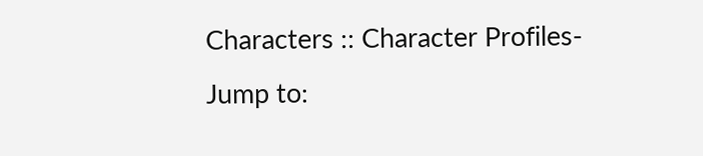Characters :: Character Profiles-
Jump to: